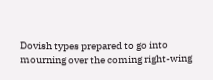Dovish types prepared to go into mourning over the coming right-wing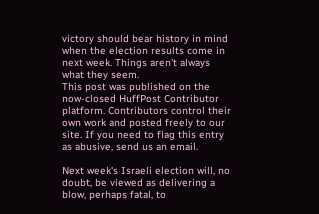victory should bear history in mind when the election results come in next week. Things aren't always what they seem.
This post was published on the now-closed HuffPost Contributor platform. Contributors control their own work and posted freely to our site. If you need to flag this entry as abusive, send us an email.

Next week's Israeli election will, no doubt, be viewed as delivering a blow, perhaps fatal, to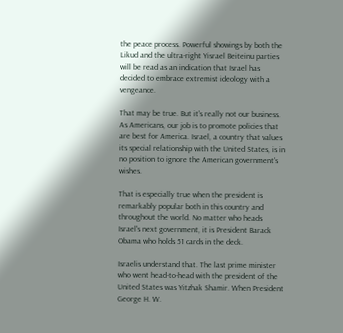the peace process. Powerful showings by both the Likud and the ultra-right Yisrael Beiteinu parties will be read as an indication that Israel has decided to embrace extremist ideology with a vengeance.

That may be true. But it's really not our business. As Americans, our job is to promote policies that are best for America. Israel, a country that values its special relationship with the United States, is in no position to ignore the American government's wishes.

That is especially true when the president is remarkably popular both in this country and throughout the world. No matter who heads Israel's next government, it is President Barack Obama who holds 51 cards in the deck.

Israelis understand that. The last prime minister who went head-to-head with the president of the United States was Yitzhak Shamir. When President George H. W.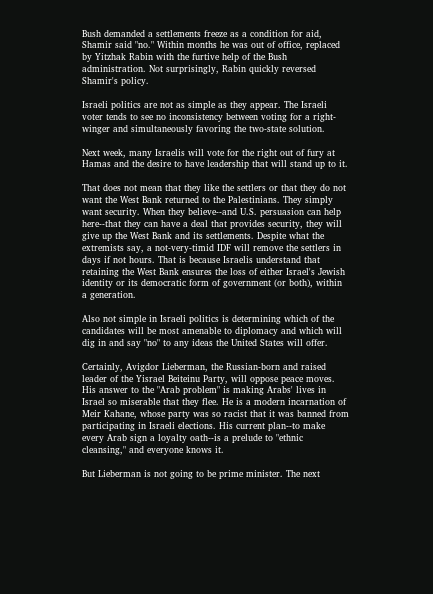Bush demanded a settlements freeze as a condition for aid, Shamir said "no." Within months he was out of office, replaced by Yitzhak Rabin with the furtive help of the Bush administration. Not surprisingly, Rabin quickly reversed Shamir's policy.

Israeli politics are not as simple as they appear. The Israeli voter tends to see no inconsistency between voting for a right-winger and simultaneously favoring the two-state solution.

Next week, many Israelis will vote for the right out of fury at Hamas and the desire to have leadership that will stand up to it.

That does not mean that they like the settlers or that they do not want the West Bank returned to the Palestinians. They simply want security. When they believe--and U.S. persuasion can help here--that they can have a deal that provides security, they will give up the West Bank and its settlements. Despite what the extremists say, a not-very-timid IDF will remove the settlers in days if not hours. That is because Israelis understand that retaining the West Bank ensures the loss of either Israel's Jewish identity or its democratic form of government (or both), within a generation.

Also not simple in Israeli politics is determining which of the candidates will be most amenable to diplomacy and which will dig in and say "no" to any ideas the United States will offer.

Certainly, Avigdor Lieberman, the Russian-born and raised leader of the Yisrael Beiteinu Party, will oppose peace moves. His answer to the "Arab problem" is making Arabs' lives in Israel so miserable that they flee. He is a modern incarnation of Meir Kahane, whose party was so racist that it was banned from participating in Israeli elections. His current plan--to make every Arab sign a loyalty oath--is a prelude to "ethnic cleansing," and everyone knows it.

But Lieberman is not going to be prime minister. The next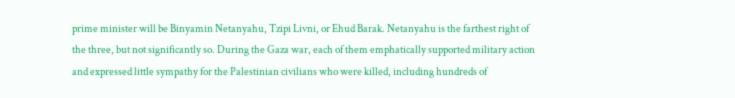prime minister will be Binyamin Netanyahu, Tzipi Livni, or Ehud Barak. Netanyahu is the farthest right of the three, but not significantly so. During the Gaza war, each of them emphatically supported military action and expressed little sympathy for the Palestinian civilians who were killed, including hundreds of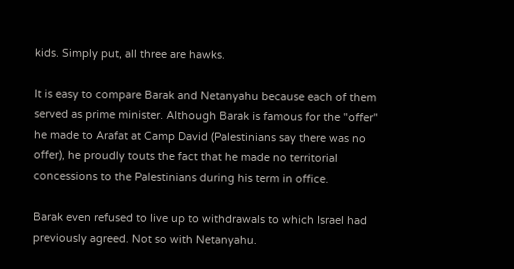kids. Simply put, all three are hawks.

It is easy to compare Barak and Netanyahu because each of them served as prime minister. Although Barak is famous for the "offer" he made to Arafat at Camp David (Palestinians say there was no offer), he proudly touts the fact that he made no territorial concessions to the Palestinians during his term in office.

Barak even refused to live up to withdrawals to which Israel had previously agreed. Not so with Netanyahu.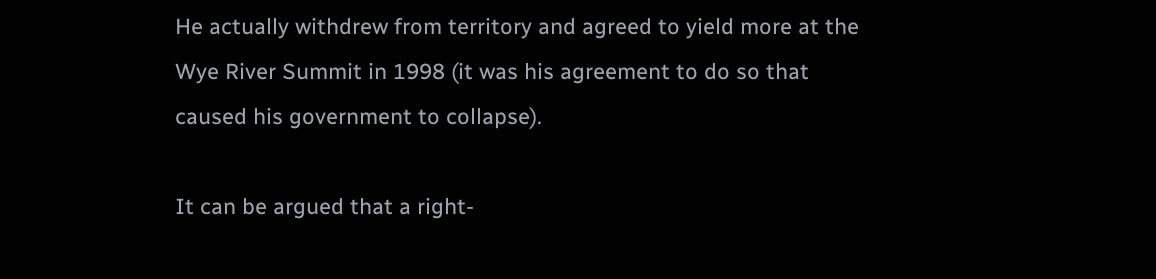He actually withdrew from territory and agreed to yield more at the Wye River Summit in 1998 (it was his agreement to do so that caused his government to collapse).

It can be argued that a right-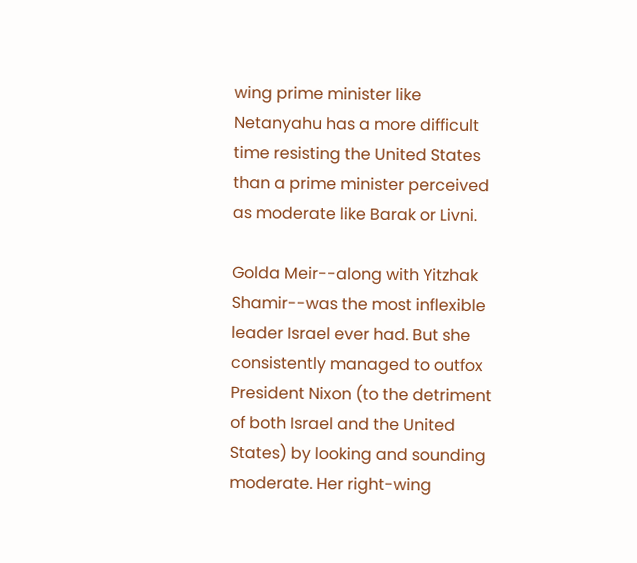wing prime minister like Netanyahu has a more difficult time resisting the United States than a prime minister perceived as moderate like Barak or Livni.

Golda Meir--along with Yitzhak Shamir--was the most inflexible leader Israel ever had. But she consistently managed to outfox President Nixon (to the detriment of both Israel and the United States) by looking and sounding moderate. Her right-wing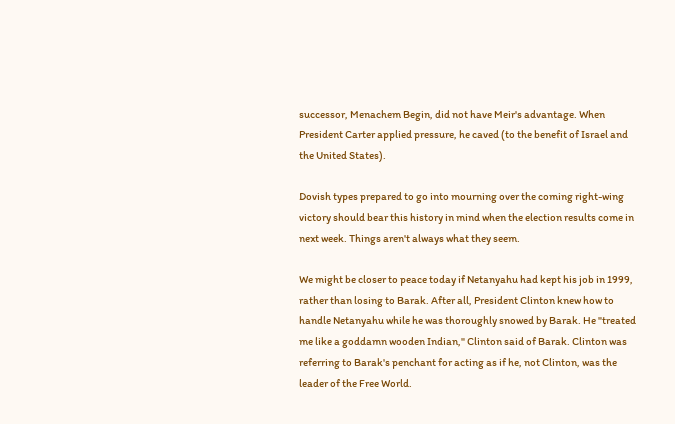successor, Menachem Begin, did not have Meir's advantage. When President Carter applied pressure, he caved (to the benefit of Israel and the United States).

Dovish types prepared to go into mourning over the coming right-wing victory should bear this history in mind when the election results come in next week. Things aren't always what they seem.

We might be closer to peace today if Netanyahu had kept his job in 1999, rather than losing to Barak. After all, President Clinton knew how to handle Netanyahu while he was thoroughly snowed by Barak. He "treated me like a goddamn wooden Indian," Clinton said of Barak. Clinton was referring to Barak's penchant for acting as if he, not Clinton, was the leader of the Free World.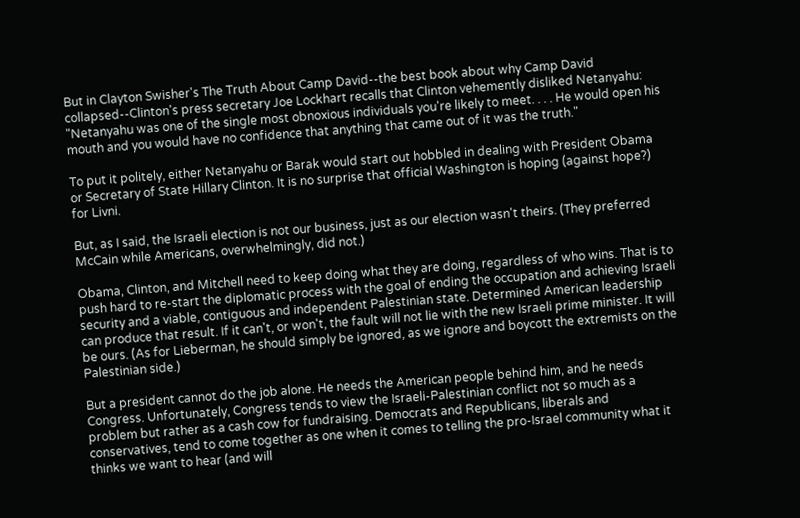But in Clayton Swisher's The Truth About Camp David--the best book about why Camp David collapsed--Clinton's press secretary Joe Lockhart recalls that Clinton vehemently disliked Netanyahu: "Netanyahu was one of the single most obnoxious individuals you're likely to meet. . . . He would open his mouth and you would have no confidence that anything that came out of it was the truth."

To put it politely, either Netanyahu or Barak would start out hobbled in dealing with President Obama or Secretary of State Hillary Clinton. It is no surprise that official Washington is hoping (against hope?) for Livni.

But, as I said, the Israeli election is not our business, just as our election wasn't theirs. (They preferred McCain while Americans, overwhelmingly, did not.)

Obama, Clinton, and Mitchell need to keep doing what they are doing, regardless of who wins. That is to push hard to re-start the diplomatic process with the goal of ending the occupation and achieving Israeli security and a viable, contiguous and independent Palestinian state. Determined American leadership can produce that result. If it can't, or won't, the fault will not lie with the new Israeli prime minister. It will be ours. (As for Lieberman, he should simply be ignored, as we ignore and boycott the extremists on the Palestinian side.)

But a president cannot do the job alone. He needs the American people behind him, and he needs Congress. Unfortunately, Congress tends to view the Israeli-Palestinian conflict not so much as a problem but rather as a cash cow for fundraising. Democrats and Republicans, liberals and conservatives, tend to come together as one when it comes to telling the pro-Israel community what it thinks we want to hear (and will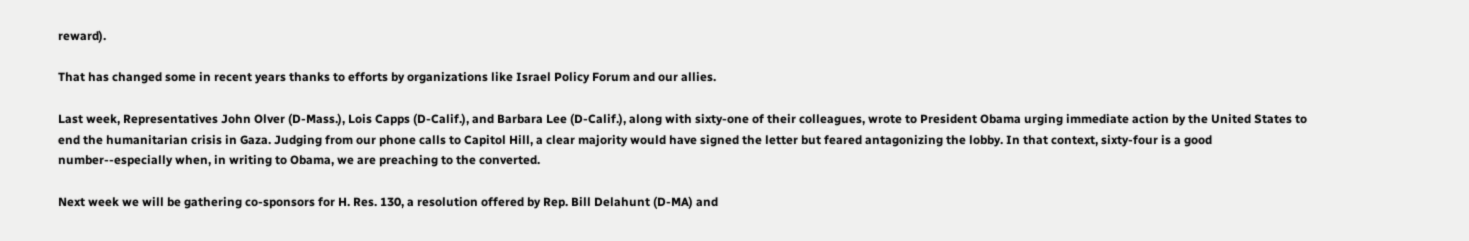reward).

That has changed some in recent years thanks to efforts by organizations like Israel Policy Forum and our allies.

Last week, Representatives John Olver (D-Mass.), Lois Capps (D-Calif.), and Barbara Lee (D-Calif.), along with sixty-one of their colleagues, wrote to President Obama urging immediate action by the United States to end the humanitarian crisis in Gaza. Judging from our phone calls to Capitol Hill, a clear majority would have signed the letter but feared antagonizing the lobby. In that context, sixty-four is a good number--especially when, in writing to Obama, we are preaching to the converted.

Next week we will be gathering co-sponsors for H. Res. 130, a resolution offered by Rep. Bill Delahunt (D-MA) and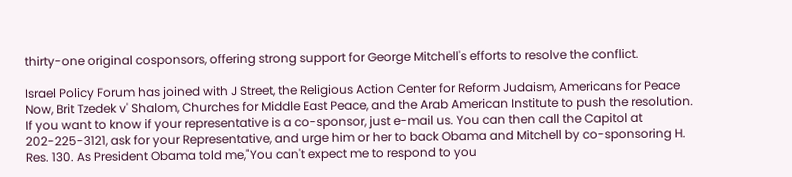thirty-one original cosponsors, offering strong support for George Mitchell's efforts to resolve the conflict.

Israel Policy Forum has joined with J Street, the Religious Action Center for Reform Judaism, Americans for Peace Now, Brit Tzedek v' Shalom, Churches for Middle East Peace, and the Arab American Institute to push the resolution. If you want to know if your representative is a co-sponsor, just e-mail us. You can then call the Capitol at 202-225-3121, ask for your Representative, and urge him or her to back Obama and Mitchell by co-sponsoring H. Res. 130. As President Obama told me,"You can't expect me to respond to you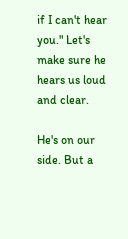if I can't hear you." Let's make sure he hears us loud and clear.

He's on our side. But a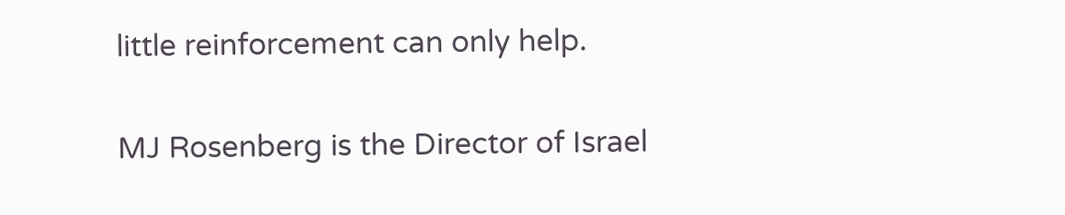little reinforcement can only help.

MJ Rosenberg is the Director of Israel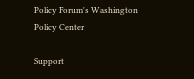Policy Forum's Washington Policy Center

Support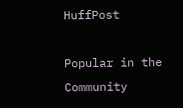HuffPost

Popular in the Community